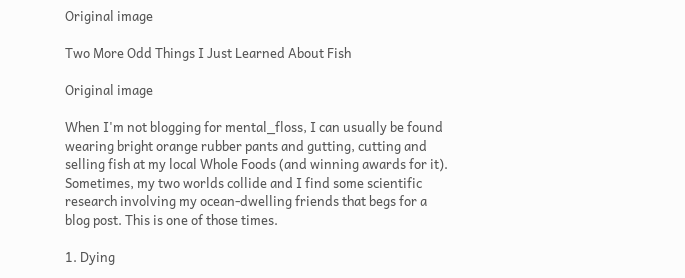Original image

Two More Odd Things I Just Learned About Fish

Original image

When I'm not blogging for mental_floss, I can usually be found wearing bright orange rubber pants and gutting, cutting and selling fish at my local Whole Foods (and winning awards for it). Sometimes, my two worlds collide and I find some scientific research involving my ocean-dwelling friends that begs for a blog post. This is one of those times.

1. Dying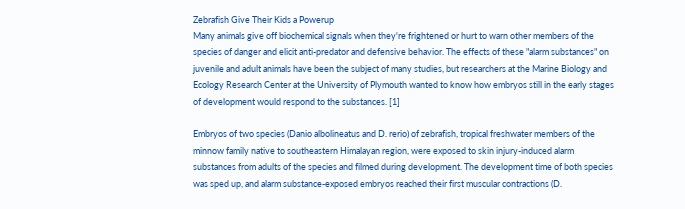Zebrafish Give Their Kids a Powerup
Many animals give off biochemical signals when they're frightened or hurt to warn other members of the species of danger and elicit anti-predator and defensive behavior. The effects of these "alarm substances" on juvenile and adult animals have been the subject of many studies, but researchers at the Marine Biology and Ecology Research Center at the University of Plymouth wanted to know how embryos still in the early stages of development would respond to the substances. [1]

Embryos of two species (Danio albolineatus and D. rerio) of zebrafish, tropical freshwater members of the minnow family native to southeastern Himalayan region, were exposed to skin injury-induced alarm substances from adults of the species and filmed during development. The development time of both species was sped up, and alarm substance-exposed embryos reached their first muscular contractions (D.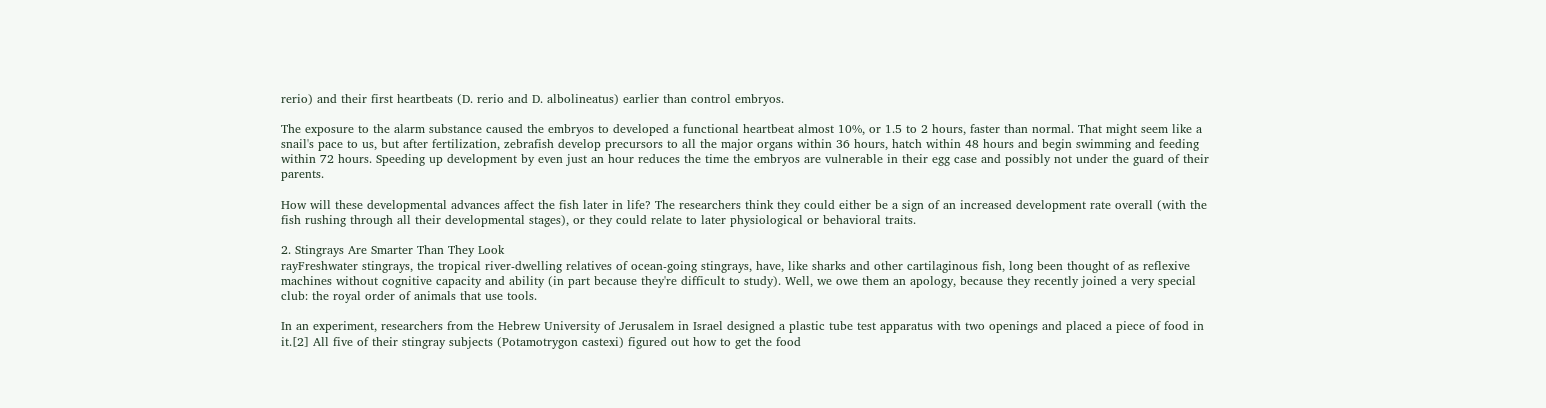rerio) and their first heartbeats (D. rerio and D. albolineatus) earlier than control embryos.

The exposure to the alarm substance caused the embryos to developed a functional heartbeat almost 10%, or 1.5 to 2 hours, faster than normal. That might seem like a snail's pace to us, but after fertilization, zebrafish develop precursors to all the major organs within 36 hours, hatch within 48 hours and begin swimming and feeding within 72 hours. Speeding up development by even just an hour reduces the time the embryos are vulnerable in their egg case and possibly not under the guard of their parents.

How will these developmental advances affect the fish later in life? The researchers think they could either be a sign of an increased development rate overall (with the fish rushing through all their developmental stages), or they could relate to later physiological or behavioral traits.

2. Stingrays Are Smarter Than They Look
rayFreshwater stingrays, the tropical river-dwelling relatives of ocean-going stingrays, have, like sharks and other cartilaginous fish, long been thought of as reflexive machines without cognitive capacity and ability (in part because they're difficult to study). Well, we owe them an apology, because they recently joined a very special club: the royal order of animals that use tools.

In an experiment, researchers from the Hebrew University of Jerusalem in Israel designed a plastic tube test apparatus with two openings and placed a piece of food in it.[2] All five of their stingray subjects (Potamotrygon castexi) figured out how to get the food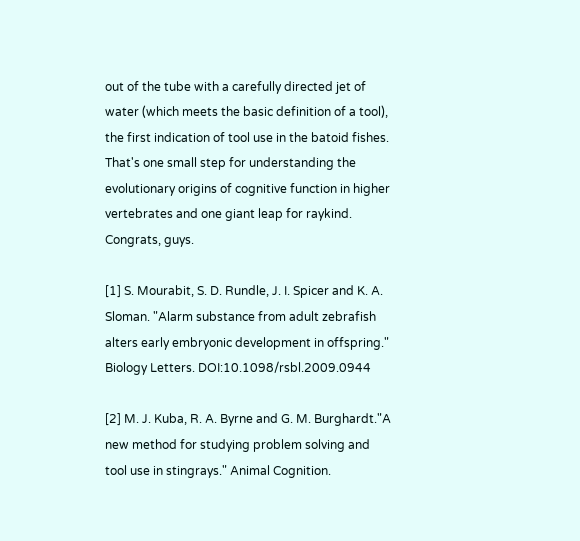out of the tube with a carefully directed jet of water (which meets the basic definition of a tool), the first indication of tool use in the batoid fishes. That's one small step for understanding the evolutionary origins of cognitive function in higher vertebrates and one giant leap for raykind. Congrats, guys.

[1] S. Mourabit, S. D. Rundle, J. I. Spicer and K. A. Sloman. "Alarm substance from adult zebrafish alters early embryonic development in offspring." Biology Letters. DOI:10.1098/rsbl.2009.0944

[2] M. J. Kuba, R. A. Byrne and G. M. Burghardt."A new method for studying problem solving and tool use in stingrays." Animal Cognition.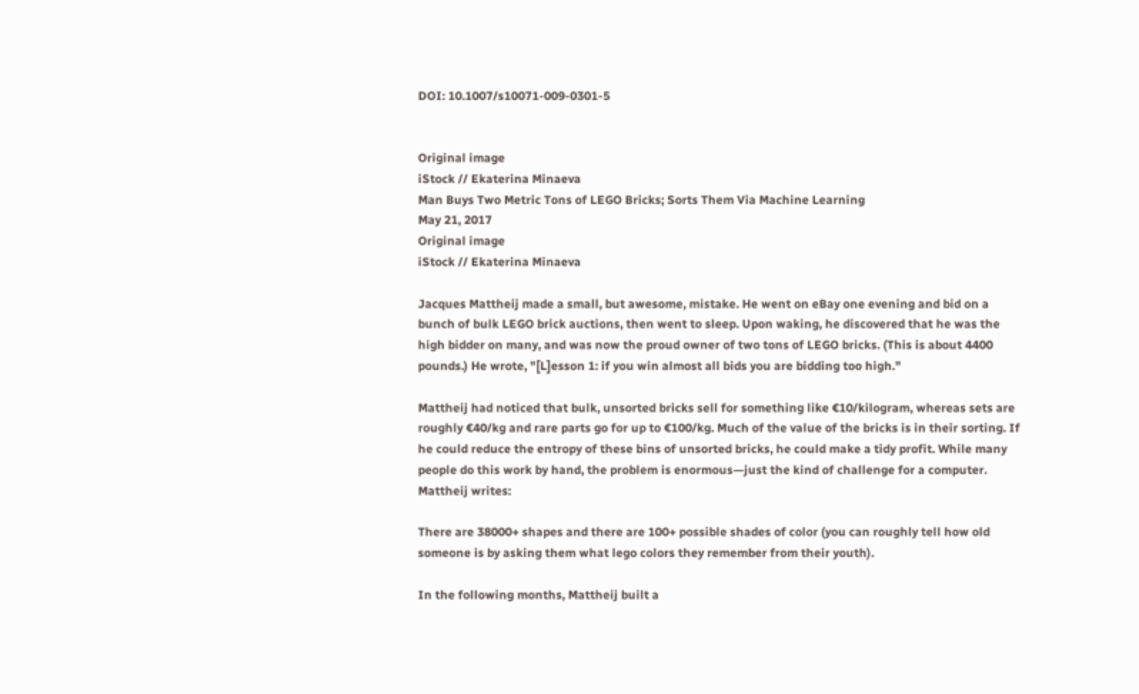DOI: 10.1007/s10071-009-0301-5


Original image
iStock // Ekaterina Minaeva
Man Buys Two Metric Tons of LEGO Bricks; Sorts Them Via Machine Learning
May 21, 2017
Original image
iStock // Ekaterina Minaeva

Jacques Mattheij made a small, but awesome, mistake. He went on eBay one evening and bid on a bunch of bulk LEGO brick auctions, then went to sleep. Upon waking, he discovered that he was the high bidder on many, and was now the proud owner of two tons of LEGO bricks. (This is about 4400 pounds.) He wrote, "[L]esson 1: if you win almost all bids you are bidding too high."

Mattheij had noticed that bulk, unsorted bricks sell for something like €10/kilogram, whereas sets are roughly €40/kg and rare parts go for up to €100/kg. Much of the value of the bricks is in their sorting. If he could reduce the entropy of these bins of unsorted bricks, he could make a tidy profit. While many people do this work by hand, the problem is enormous—just the kind of challenge for a computer. Mattheij writes:

There are 38000+ shapes and there are 100+ possible shades of color (you can roughly tell how old someone is by asking them what lego colors they remember from their youth).

In the following months, Mattheij built a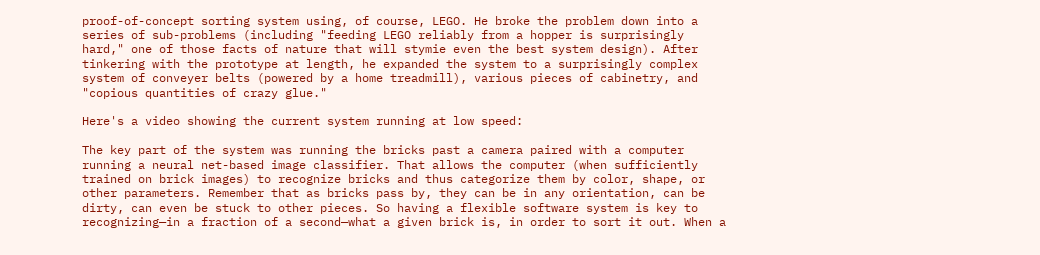proof-of-concept sorting system using, of course, LEGO. He broke the problem down into a series of sub-problems (including "feeding LEGO reliably from a hopper is surprisingly hard," one of those facts of nature that will stymie even the best system design). After tinkering with the prototype at length, he expanded the system to a surprisingly complex system of conveyer belts (powered by a home treadmill), various pieces of cabinetry, and "copious quantities of crazy glue."

Here's a video showing the current system running at low speed:

The key part of the system was running the bricks past a camera paired with a computer running a neural net-based image classifier. That allows the computer (when sufficiently trained on brick images) to recognize bricks and thus categorize them by color, shape, or other parameters. Remember that as bricks pass by, they can be in any orientation, can be dirty, can even be stuck to other pieces. So having a flexible software system is key to recognizing—in a fraction of a second—what a given brick is, in order to sort it out. When a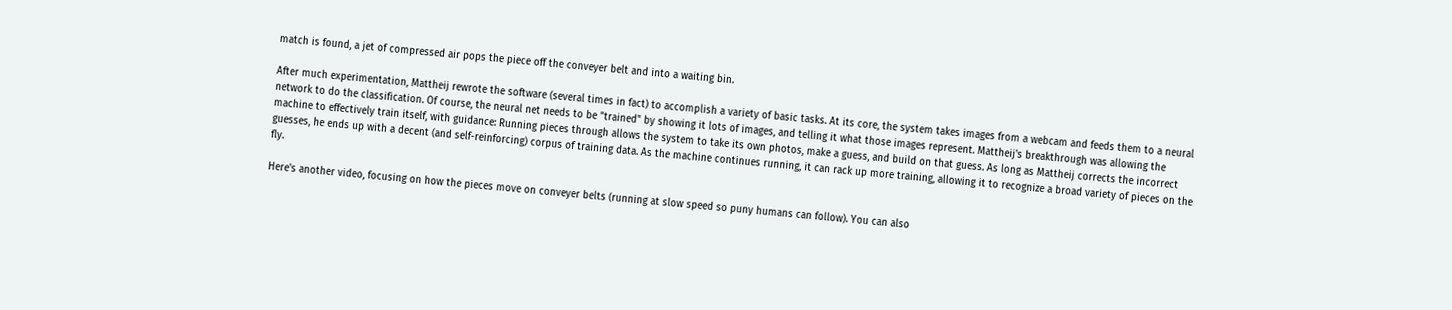match is found, a jet of compressed air pops the piece off the conveyer belt and into a waiting bin.

After much experimentation, Mattheij rewrote the software (several times in fact) to accomplish a variety of basic tasks. At its core, the system takes images from a webcam and feeds them to a neural network to do the classification. Of course, the neural net needs to be "trained" by showing it lots of images, and telling it what those images represent. Mattheij's breakthrough was allowing the machine to effectively train itself, with guidance: Running pieces through allows the system to take its own photos, make a guess, and build on that guess. As long as Mattheij corrects the incorrect guesses, he ends up with a decent (and self-reinforcing) corpus of training data. As the machine continues running, it can rack up more training, allowing it to recognize a broad variety of pieces on the fly.

Here's another video, focusing on how the pieces move on conveyer belts (running at slow speed so puny humans can follow). You can also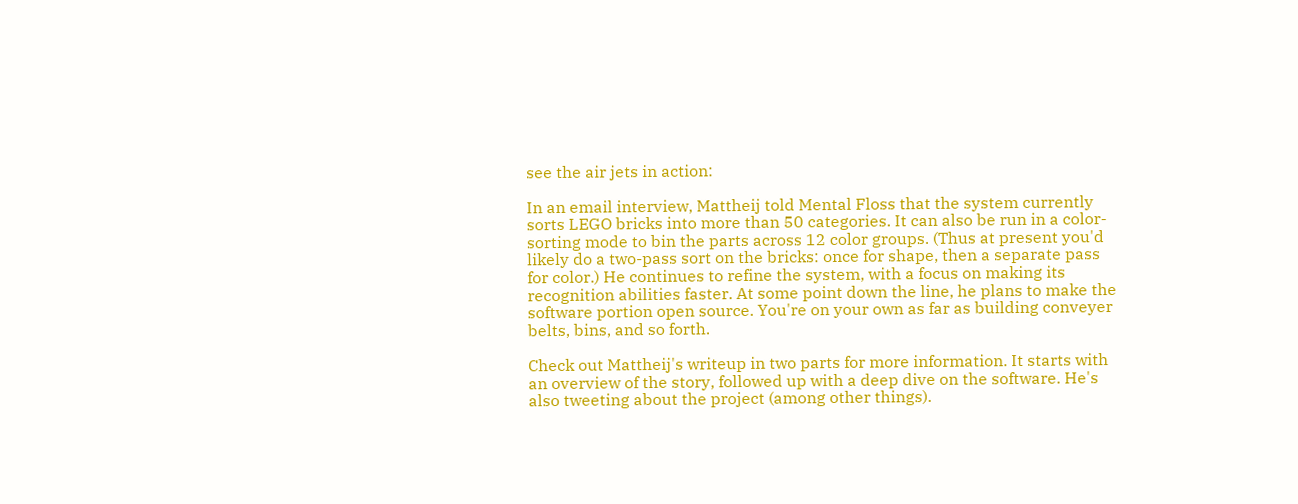see the air jets in action:

In an email interview, Mattheij told Mental Floss that the system currently sorts LEGO bricks into more than 50 categories. It can also be run in a color-sorting mode to bin the parts across 12 color groups. (Thus at present you'd likely do a two-pass sort on the bricks: once for shape, then a separate pass for color.) He continues to refine the system, with a focus on making its recognition abilities faster. At some point down the line, he plans to make the software portion open source. You're on your own as far as building conveyer belts, bins, and so forth.

Check out Mattheij's writeup in two parts for more information. It starts with an overview of the story, followed up with a deep dive on the software. He's also tweeting about the project (among other things).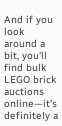And if you look around a bit, you'll find bulk LEGO brick auctions online—it's definitely a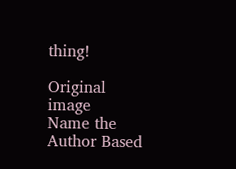thing!

Original image
Name the Author Based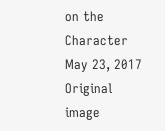on the Character
May 23, 2017
Original image